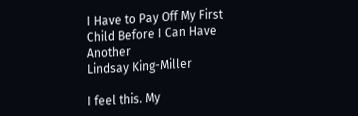I Have to Pay Off My First Child Before I Can Have Another
Lindsay King-Miller

I feel this. My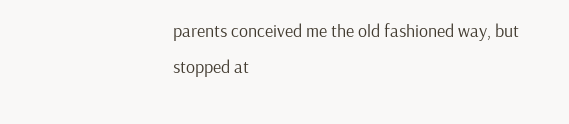parents conceived me the old fashioned way, but stopped at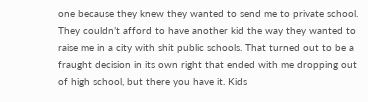one because they knew they wanted to send me to private school. They couldn’t afford to have another kid the way they wanted to raise me in a city with shit public schools. That turned out to be a fraught decision in its own right that ended with me dropping out of high school, but there you have it. Kids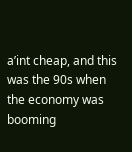a’int cheap, and this was the 90s when the economy was booming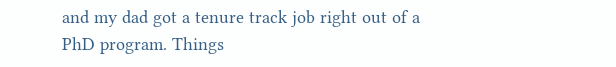and my dad got a tenure track job right out of a PhD program. Things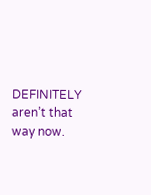DEFINITELY aren’t that way now.